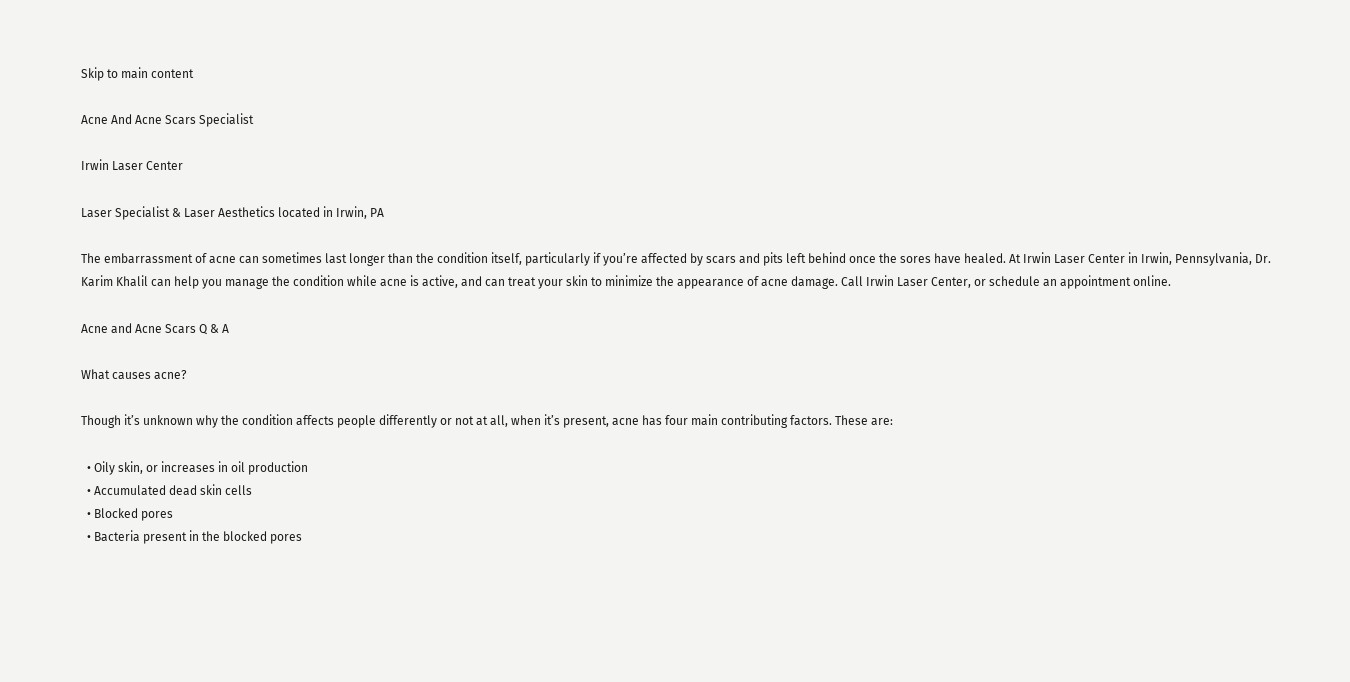Skip to main content

Acne And Acne Scars Specialist

Irwin Laser Center

Laser Specialist & Laser Aesthetics located in Irwin, PA

The embarrassment of acne can sometimes last longer than the condition itself, particularly if you’re affected by scars and pits left behind once the sores have healed. At Irwin Laser Center in Irwin, Pennsylvania, Dr. Karim Khalil can help you manage the condition while acne is active, and can treat your skin to minimize the appearance of acne damage. Call Irwin Laser Center, or schedule an appointment online.

Acne and Acne Scars Q & A

What causes acne?

Though it’s unknown why the condition affects people differently or not at all, when it’s present, acne has four main contributing factors. These are:

  • Oily skin, or increases in oil production
  • Accumulated dead skin cells
  • Blocked pores
  • Bacteria present in the blocked pores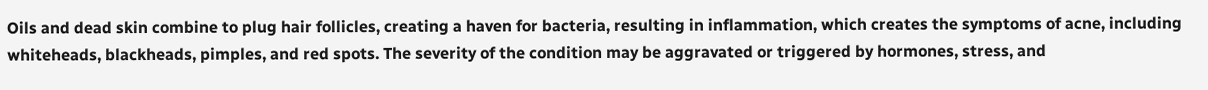Oils and dead skin combine to plug hair follicles, creating a haven for bacteria, resulting in inflammation, which creates the symptoms of acne, including whiteheads, blackheads, pimples, and red spots. The severity of the condition may be aggravated or triggered by hormones, stress, and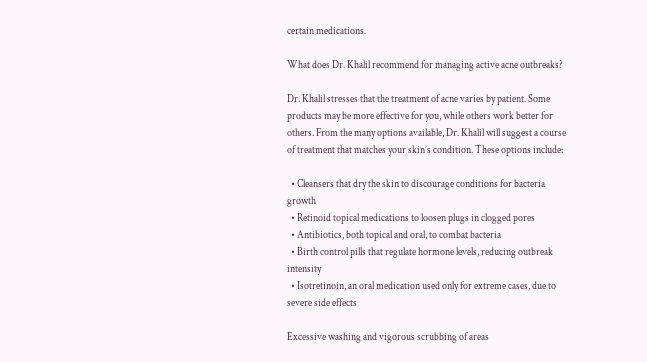certain medications.

What does Dr. Khalil recommend for managing active acne outbreaks?

Dr. Khalil stresses that the treatment of acne varies by patient. Some products may be more effective for you, while others work better for others. From the many options available, Dr. Khalil will suggest a course of treatment that matches your skin’s condition. These options include:

  • Cleansers that dry the skin to discourage conditions for bacteria growth
  • Retinoid topical medications to loosen plugs in clogged pores
  • Antibiotics, both topical and oral, to combat bacteria
  • Birth control pills that regulate hormone levels, reducing outbreak intensity
  • Isotretinoin, an oral medication used only for extreme cases, due to severe side effects

Excessive washing and vigorous scrubbing of areas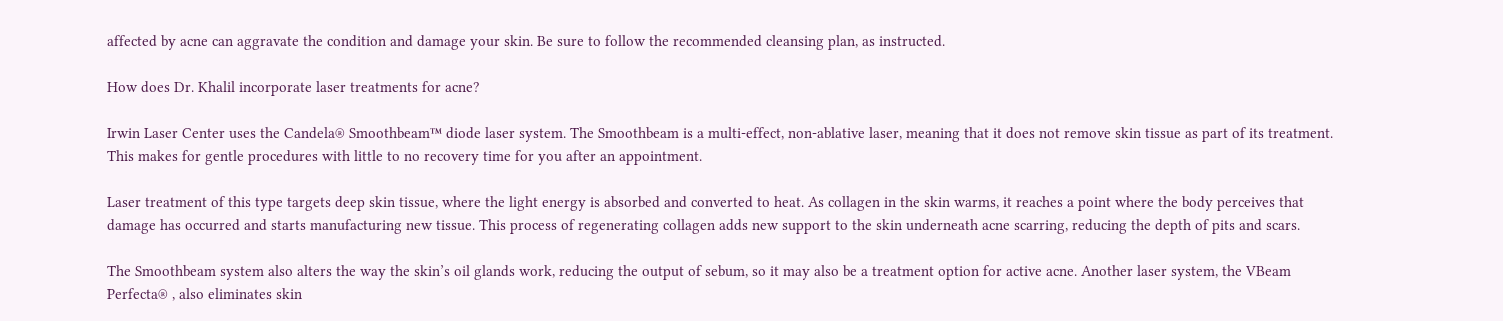affected by acne can aggravate the condition and damage your skin. Be sure to follow the recommended cleansing plan, as instructed.

How does Dr. Khalil incorporate laser treatments for acne?

Irwin Laser Center uses the Candela® Smoothbeam™ diode laser system. The Smoothbeam is a multi-effect, non-ablative laser, meaning that it does not remove skin tissue as part of its treatment. This makes for gentle procedures with little to no recovery time for you after an appointment.

Laser treatment of this type targets deep skin tissue, where the light energy is absorbed and converted to heat. As collagen in the skin warms, it reaches a point where the body perceives that damage has occurred and starts manufacturing new tissue. This process of regenerating collagen adds new support to the skin underneath acne scarring, reducing the depth of pits and scars.

The Smoothbeam system also alters the way the skin’s oil glands work, reducing the output of sebum, so it may also be a treatment option for active acne. Another laser system, the VBeam Perfecta® , also eliminates skin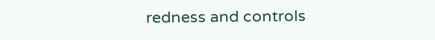redness and controls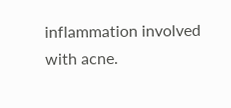inflammation involved with acne.